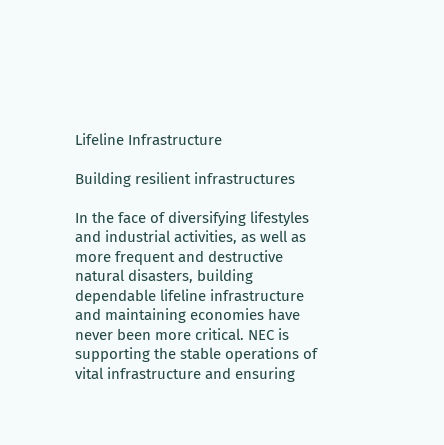Lifeline Infrastructure

Building resilient infrastructures

In the face of diversifying lifestyles and industrial activities, as well as more frequent and destructive natural disasters, building dependable lifeline infrastructure and maintaining economies have never been more critical. NEC is supporting the stable operations of vital infrastructure and ensuring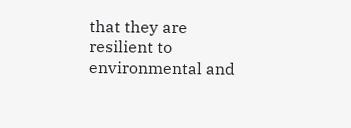that they are resilient to environmental and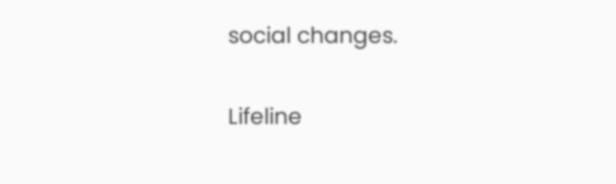social changes.

Lifeline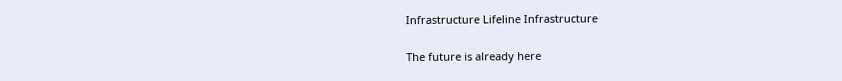Infrastructure Lifeline Infrastructure

The future is already here